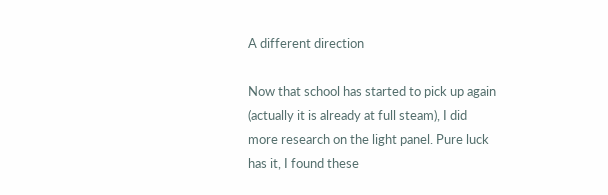A different direction

Now that school has started to pick up again (actually it is already at full steam), I did more research on the light panel. Pure luck has it, I found these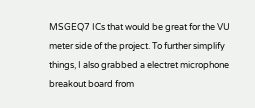MSGEQ7 ICs that would be great for the VU meter side of the project. To further simplify things, I also grabbed a electret microphone breakout board from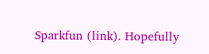Sparkfun (link). Hopefully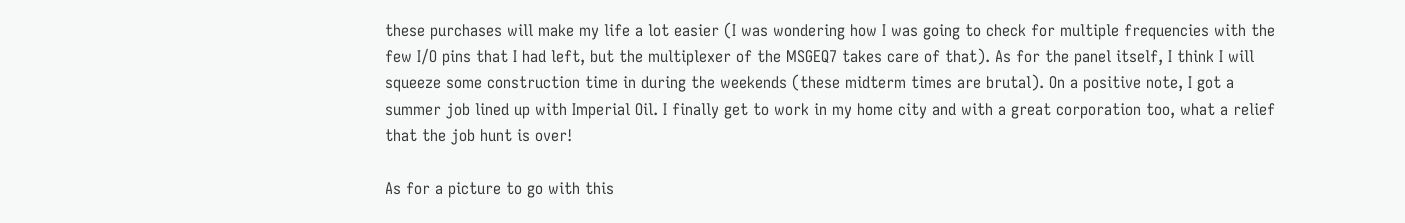these purchases will make my life a lot easier (I was wondering how I was going to check for multiple frequencies with the few I/O pins that I had left, but the multiplexer of the MSGEQ7 takes care of that). As for the panel itself, I think I will squeeze some construction time in during the weekends (these midterm times are brutal). On a positive note, I got a summer job lined up with Imperial Oil. I finally get to work in my home city and with a great corporation too, what a relief that the job hunt is over!

As for a picture to go with this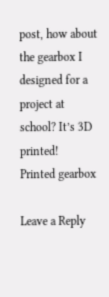post, how about the gearbox I designed for a project at school? It’s 3D printed!
Printed gearbox

Leave a Reply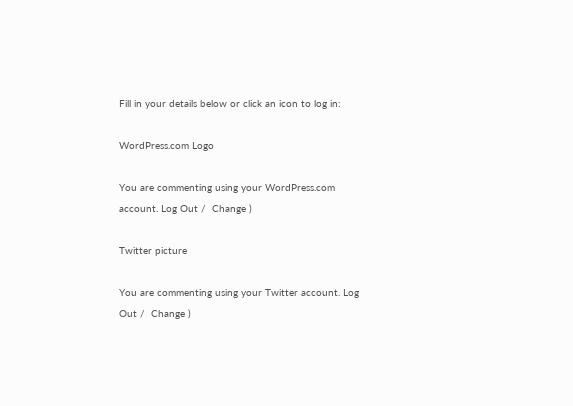Fill in your details below or click an icon to log in:

WordPress.com Logo

You are commenting using your WordPress.com account. Log Out /  Change )

Twitter picture

You are commenting using your Twitter account. Log Out /  Change )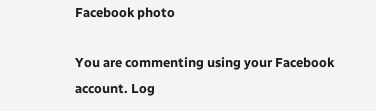Facebook photo

You are commenting using your Facebook account. Log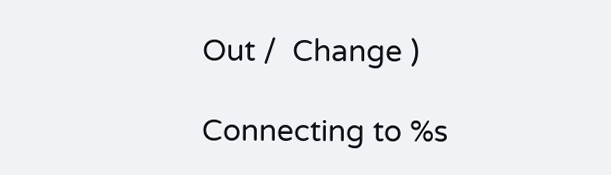Out /  Change )

Connecting to %s